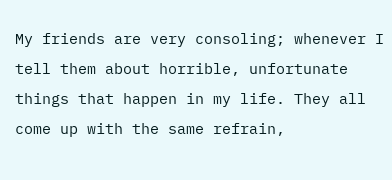My friends are very consoling; whenever I tell them about horrible, unfortunate things that happen in my life. They all come up with the same refrain,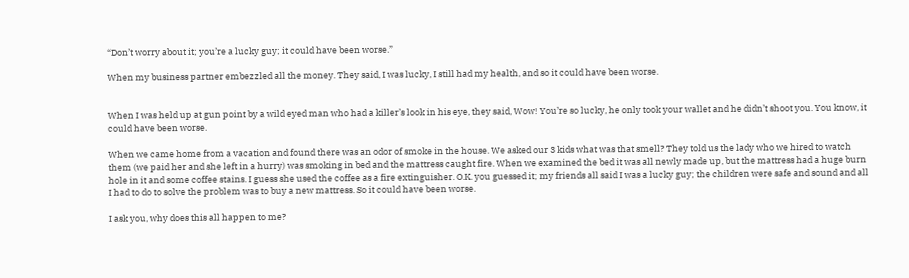“Don’t worry about it; you’re a lucky guy; it could have been worse.”

When my business partner embezzled all the money. They said, I was lucky, I still had my health, and so it could have been worse.


When I was held up at gun point by a wild eyed man who had a killer’s look in his eye, they said, Wow! You’re so lucky, he only took your wallet and he didn’t shoot you. You know, it could have been worse.

When we came home from a vacation and found there was an odor of smoke in the house. We asked our 3 kids what was that smell? They told us the lady who we hired to watch them (we paid her and she left in a hurry) was smoking in bed and the mattress caught fire. When we examined the bed it was all newly made up, but the mattress had a huge burn hole in it and some coffee stains. I guess she used the coffee as a fire extinguisher. O.K. you guessed it; my friends all said I was a lucky guy; the children were safe and sound and all I had to do to solve the problem was to buy a new mattress. So it could have been worse.

I ask you, why does this all happen to me?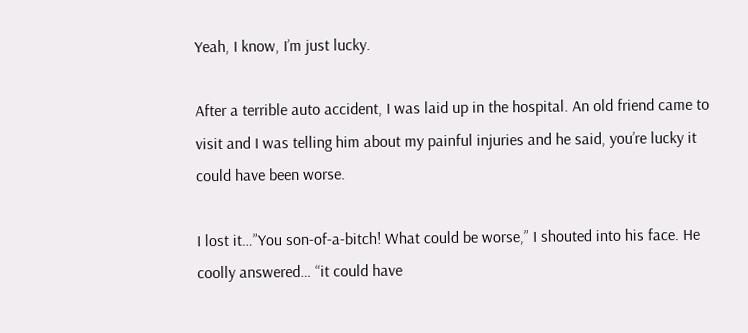Yeah, I know, I’m just lucky.

After a terrible auto accident, I was laid up in the hospital. An old friend came to visit and I was telling him about my painful injuries and he said, you’re lucky it could have been worse.

I lost it…”You son-of-a-bitch! What could be worse,” I shouted into his face. He coolly answered… “it could have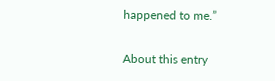happened to me.”

About this entry